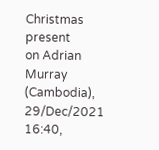Christmas present
on Adrian Murray (Cambodia), 29/Dec/2021 16:40,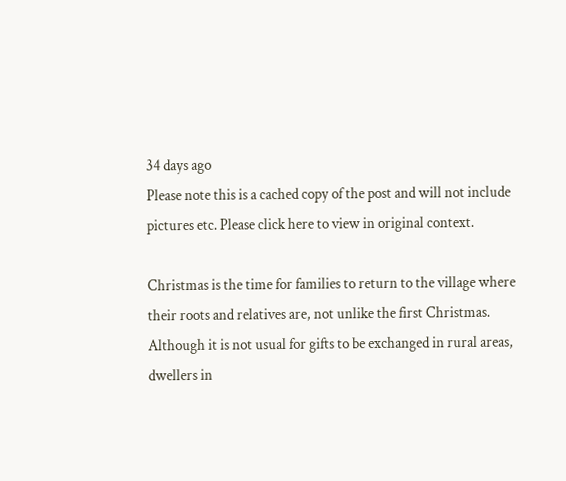34 days ago
Please note this is a cached copy of the post and will not include pictures etc. Please click here to view in original context.

Christmas is the time for families to return to the village where their roots and relatives are, not unlike the first Christmas. Although it is not usual for gifts to be exchanged in rural areas, dwellers in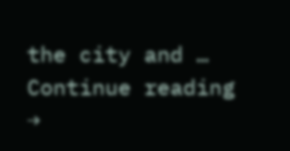the city and … Continue reading →